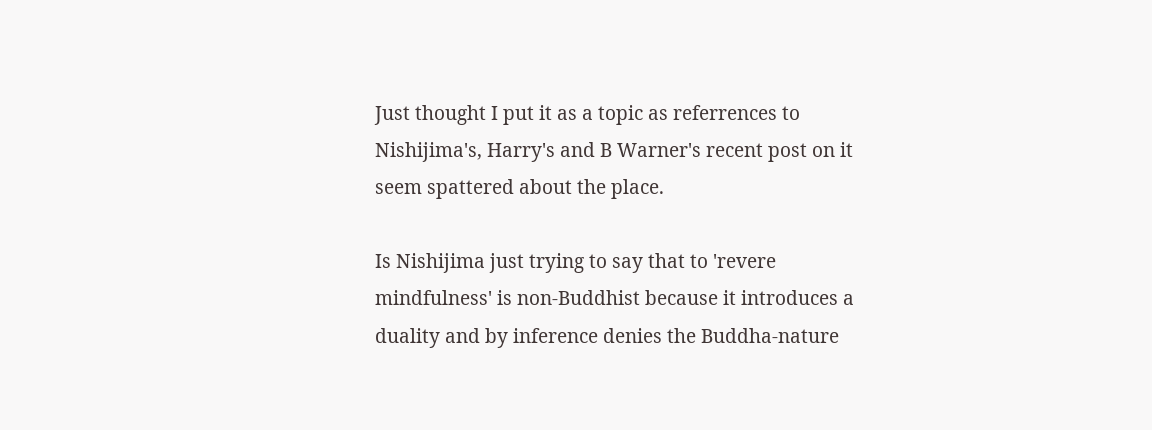Just thought I put it as a topic as referrences to Nishijima's, Harry's and B Warner's recent post on it seem spattered about the place.

Is Nishijima just trying to say that to 'revere mindfulness' is non-Buddhist because it introduces a duality and by inference denies the Buddha-nature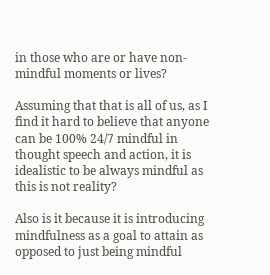in those who are or have non-mindful moments or lives?

Assuming that that is all of us, as I find it hard to believe that anyone can be 100% 24/7 mindful in thought speech and action, it is idealistic to be always mindful as this is not reality?

Also is it because it is introducing mindfulness as a goal to attain as opposed to just being mindful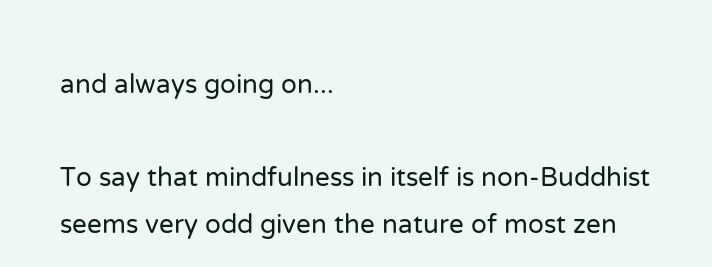and always going on...

To say that mindfulness in itself is non-Buddhist seems very odd given the nature of most zen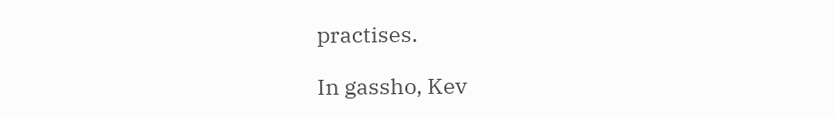practises.

In gassho, Kev